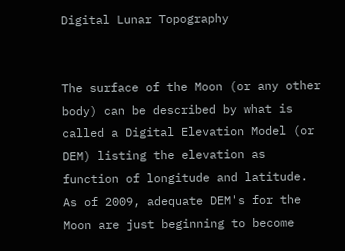Digital Lunar Topography


The surface of the Moon (or any other body) can be described by what is called a Digital Elevation Model (or DEM) listing the elevation as function of longitude and latitude. As of 2009, adequate DEM's for the Moon are just beginning to become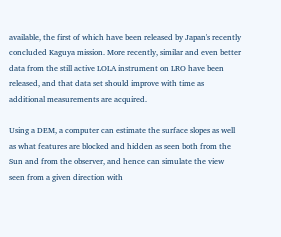available, the first of which have been released by Japan's recently concluded Kaguya mission. More recently, similar and even better data from the still active LOLA instrument on LRO have been released, and that data set should improve with time as additional measurements are acquired.

Using a DEM, a computer can estimate the surface slopes as well as what features are blocked and hidden as seen both from the Sun and from the observer, and hence can simulate the view seen from a given direction with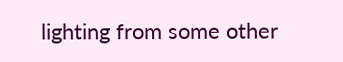lighting from some other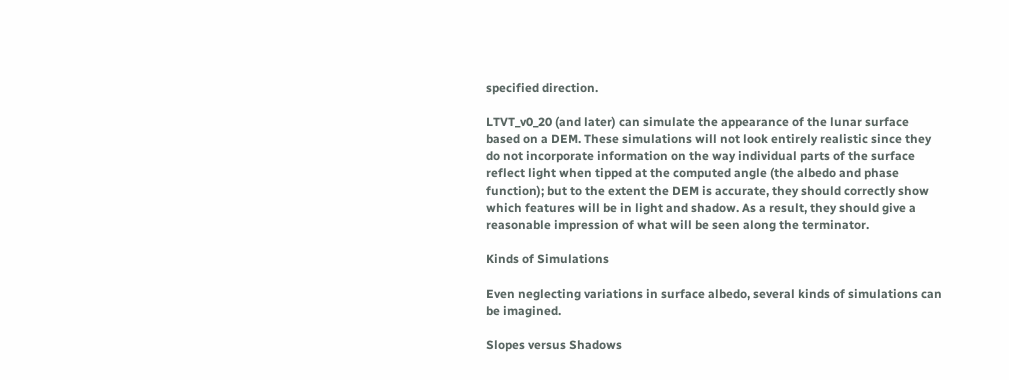specified direction.

LTVT_v0_20 (and later) can simulate the appearance of the lunar surface based on a DEM. These simulations will not look entirely realistic since they do not incorporate information on the way individual parts of the surface reflect light when tipped at the computed angle (the albedo and phase function); but to the extent the DEM is accurate, they should correctly show which features will be in light and shadow. As a result, they should give a reasonable impression of what will be seen along the terminator.

Kinds of Simulations

Even neglecting variations in surface albedo, several kinds of simulations can be imagined.

Slopes versus Shadows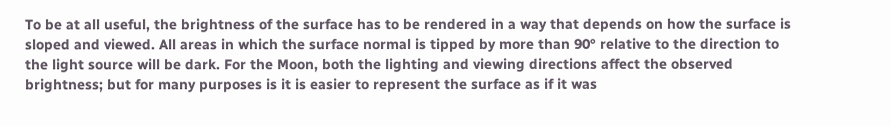To be at all useful, the brightness of the surface has to be rendered in a way that depends on how the surface is sloped and viewed. All areas in which the surface normal is tipped by more than 90° relative to the direction to the light source will be dark. For the Moon, both the lighting and viewing directions affect the observed brightness; but for many purposes is it is easier to represent the surface as if it was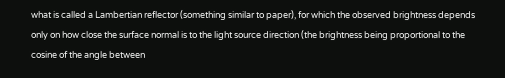what is called a Lambertian reflector (something similar to paper), for which the observed brightness depends only on how close the surface normal is to the light source direction (the brightness being proportional to the cosine of the angle between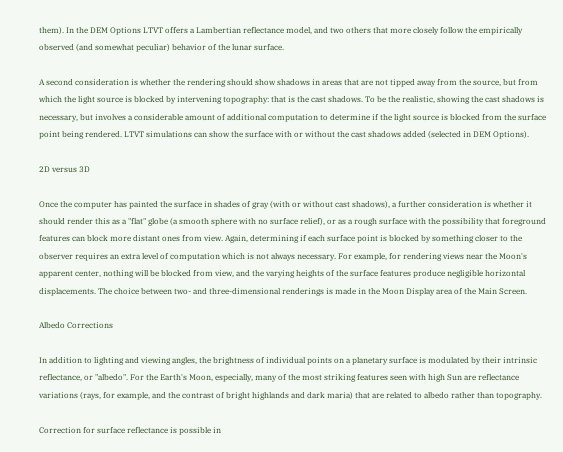them). In the DEM Options LTVT offers a Lambertian reflectance model, and two others that more closely follow the empirically observed (and somewhat peculiar) behavior of the lunar surface.

A second consideration is whether the rendering should show shadows in areas that are not tipped away from the source, but from which the light source is blocked by intervening topography: that is the cast shadows. To be the realistic, showing the cast shadows is necessary, but involves a considerable amount of additional computation to determine if the light source is blocked from the surface point being rendered. LTVT simulations can show the surface with or without the cast shadows added (selected in DEM Options).

2D versus 3D

Once the computer has painted the surface in shades of gray (with or without cast shadows), a further consideration is whether it should render this as a "flat" globe (a smooth sphere with no surface relief), or as a rough surface with the possibility that foreground features can block more distant ones from view. Again, determining if each surface point is blocked by something closer to the observer requires an extra level of computation which is not always necessary. For example, for rendering views near the Moon's apparent center, nothing will be blocked from view, and the varying heights of the surface features produce negligible horizontal displacements. The choice between two- and three-dimensional renderings is made in the Moon Display area of the Main Screen.

Albedo Corrections

In addition to lighting and viewing angles, the brightness of individual points on a planetary surface is modulated by their intrinsic reflectance, or "albedo". For the Earth's Moon, especially, many of the most striking features seen with high Sun are reflectance variations (rays, for example, and the contrast of bright highlands and dark maria) that are related to albedo rather than topography.

Correction for surface reflectance is possible in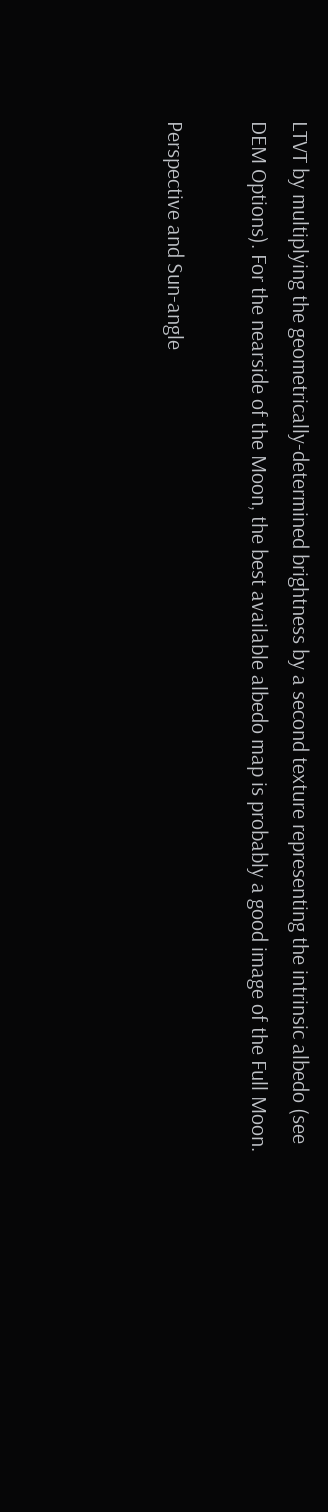LTVT by multiplying the geometrically-determined brightness by a second texture representing the intrinsic albedo (see DEM Options). For the nearside of the Moon, the best available albedo map is probably a good image of the Full Moon.

Perspective and Sun-angle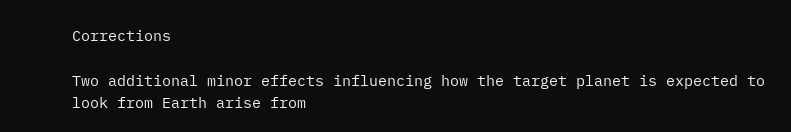Corrections

Two additional minor effects influencing how the target planet is expected to look from Earth arise from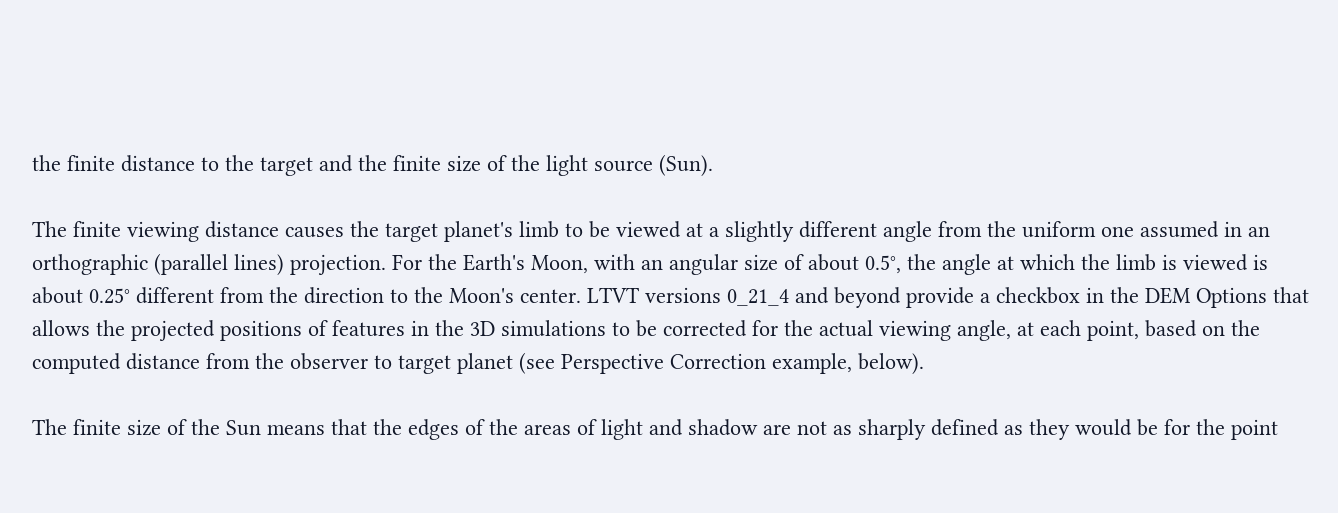the finite distance to the target and the finite size of the light source (Sun).

The finite viewing distance causes the target planet's limb to be viewed at a slightly different angle from the uniform one assumed in an orthographic (parallel lines) projection. For the Earth's Moon, with an angular size of about 0.5°, the angle at which the limb is viewed is about 0.25° different from the direction to the Moon's center. LTVT versions 0_21_4 and beyond provide a checkbox in the DEM Options that allows the projected positions of features in the 3D simulations to be corrected for the actual viewing angle, at each point, based on the computed distance from the observer to target planet (see Perspective Correction example, below).

The finite size of the Sun means that the edges of the areas of light and shadow are not as sharply defined as they would be for the point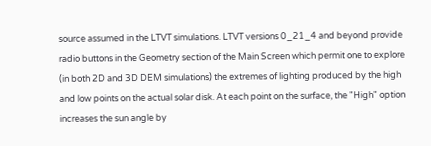source assumed in the LTVT simulations. LTVT versions 0_21_4 and beyond provide radio buttons in the Geometry section of the Main Screen which permit one to explore (in both 2D and 3D DEM simulations) the extremes of lighting produced by the high and low points on the actual solar disk. At each point on the surface, the "High" option increases the sun angle by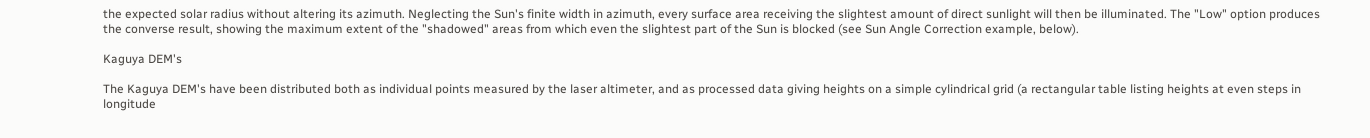the expected solar radius without altering its azimuth. Neglecting the Sun's finite width in azimuth, every surface area receiving the slightest amount of direct sunlight will then be illuminated. The "Low" option produces the converse result, showing the maximum extent of the "shadowed" areas from which even the slightest part of the Sun is blocked (see Sun Angle Correction example, below).

Kaguya DEM's

The Kaguya DEM's have been distributed both as individual points measured by the laser altimeter, and as processed data giving heights on a simple cylindrical grid (a rectangular table listing heights at even steps in longitude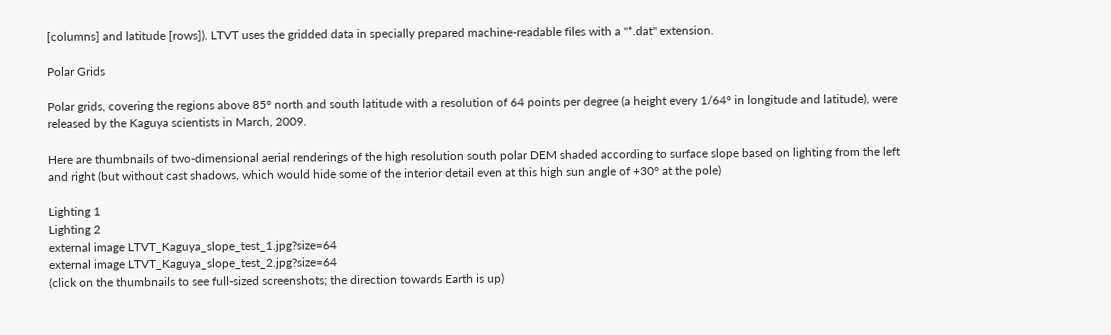[columns] and latitude [rows]). LTVT uses the gridded data in specially prepared machine-readable files with a "*.dat" extension.

Polar Grids

Polar grids, covering the regions above 85° north and south latitude with a resolution of 64 points per degree (a height every 1/64° in longitude and latitude), were released by the Kaguya scientists in March, 2009.

Here are thumbnails of two-dimensional aerial renderings of the high resolution south polar DEM shaded according to surface slope based on lighting from the left and right (but without cast shadows, which would hide some of the interior detail even at this high sun angle of +30° at the pole)

Lighting 1
Lighting 2
external image LTVT_Kaguya_slope_test_1.jpg?size=64
external image LTVT_Kaguya_slope_test_2.jpg?size=64
(click on the thumbnails to see full-sized screenshots; the direction towards Earth is up)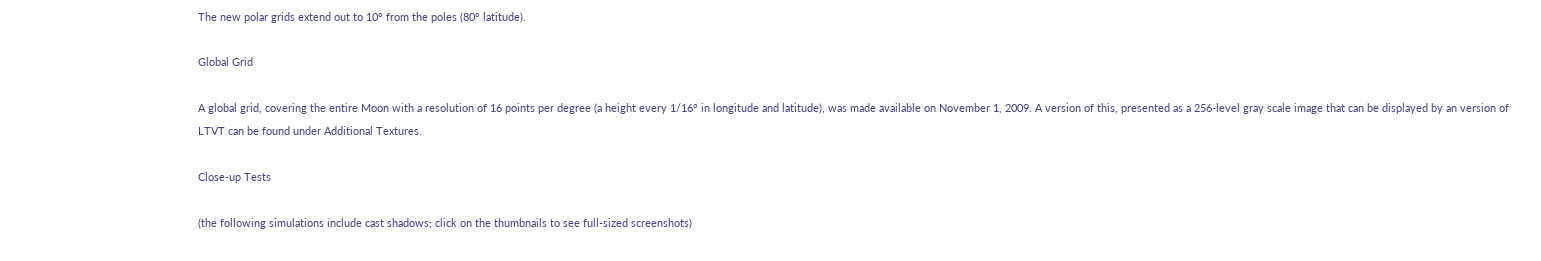The new polar grids extend out to 10° from the poles (80° latitude).

Global Grid

A global grid, covering the entire Moon with a resolution of 16 points per degree (a height every 1/16° in longitude and latitude), was made available on November 1, 2009. A version of this, presented as a 256-level gray scale image that can be displayed by an version of LTVT can be found under Additional Textures.

Close-up Tests

(the following simulations include cast shadows; click on the thumbnails to see full-sized screenshots)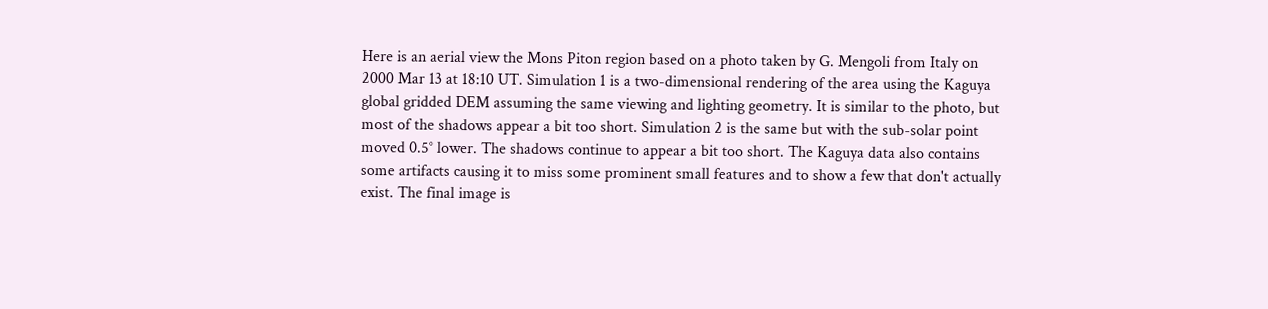Here is an aerial view the Mons Piton region based on a photo taken by G. Mengoli from Italy on 2000 Mar 13 at 18:10 UT. Simulation 1 is a two-dimensional rendering of the area using the Kaguya global gridded DEM assuming the same viewing and lighting geometry. It is similar to the photo, but most of the shadows appear a bit too short. Simulation 2 is the same but with the sub-solar point moved 0.5° lower. The shadows continue to appear a bit too short. The Kaguya data also contains some artifacts causing it to miss some prominent small features and to show a few that don't actually exist. The final image is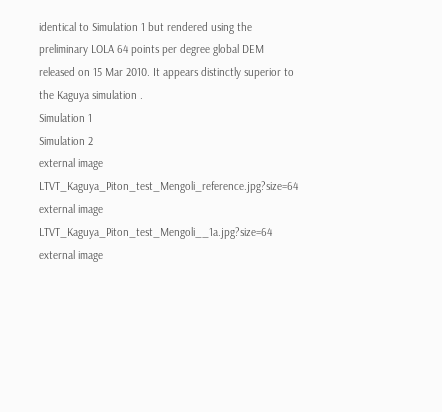identical to Simulation 1 but rendered using the preliminary LOLA 64 points per degree global DEM released on 15 Mar 2010. It appears distinctly superior to the Kaguya simulation .
Simulation 1
Simulation 2
external image LTVT_Kaguya_Piton_test_Mengoli_reference.jpg?size=64
external image LTVT_Kaguya_Piton_test_Mengoli__1a.jpg?size=64
external image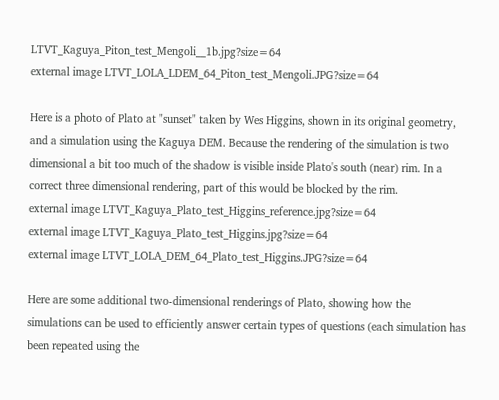LTVT_Kaguya_Piton_test_Mengoli__1b.jpg?size=64
external image LTVT_LOLA_LDEM_64_Piton_test_Mengoli.JPG?size=64

Here is a photo of Plato at "sunset" taken by Wes Higgins, shown in its original geometry, and a simulation using the Kaguya DEM. Because the rendering of the simulation is two dimensional a bit too much of the shadow is visible inside Plato's south (near) rim. In a correct three dimensional rendering, part of this would be blocked by the rim.
external image LTVT_Kaguya_Plato_test_Higgins_reference.jpg?size=64
external image LTVT_Kaguya_Plato_test_Higgins.jpg?size=64
external image LTVT_LOLA_DEM_64_Plato_test_Higgins.JPG?size=64

Here are some additional two-dimensional renderings of Plato, showing how the simulations can be used to efficiently answer certain types of questions (each simulation has been repeated using the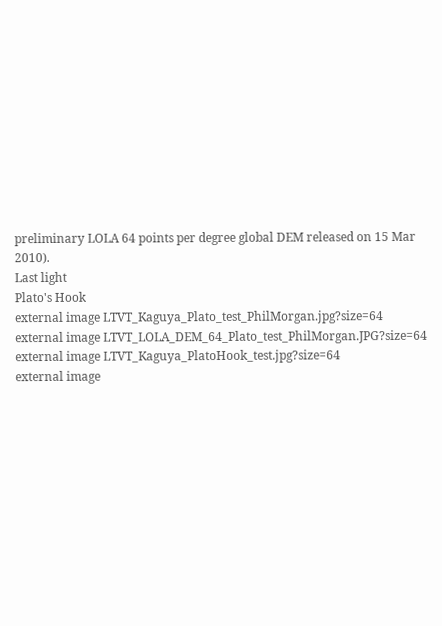preliminary LOLA 64 points per degree global DEM released on 15 Mar 2010).
Last light
Plato's Hook
external image LTVT_Kaguya_Plato_test_PhilMorgan.jpg?size=64
external image LTVT_LOLA_DEM_64_Plato_test_PhilMorgan.JPG?size=64
external image LTVT_Kaguya_PlatoHook_test.jpg?size=64
external image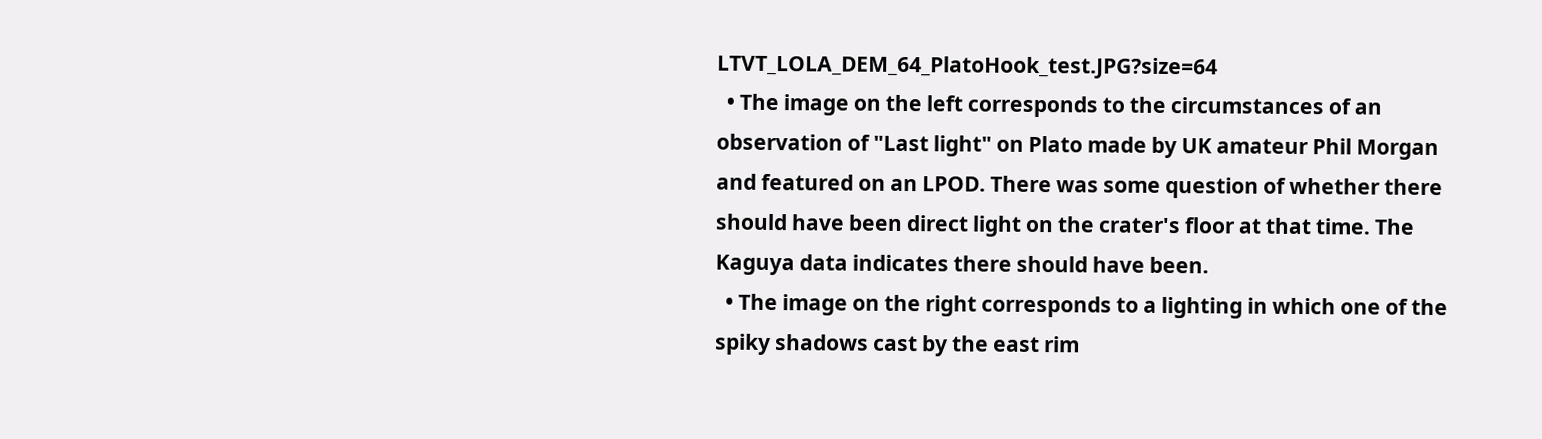LTVT_LOLA_DEM_64_PlatoHook_test.JPG?size=64
  • The image on the left corresponds to the circumstances of an observation of "Last light" on Plato made by UK amateur Phil Morgan and featured on an LPOD. There was some question of whether there should have been direct light on the crater's floor at that time. The Kaguya data indicates there should have been.
  • The image on the right corresponds to a lighting in which one of the spiky shadows cast by the east rim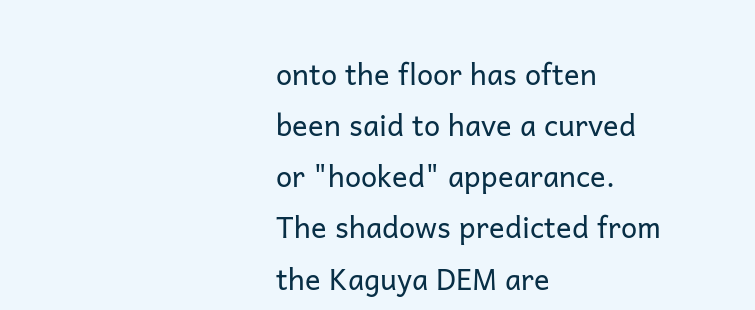onto the floor has often been said to have a curved or "hooked" appearance. The shadows predicted from the Kaguya DEM are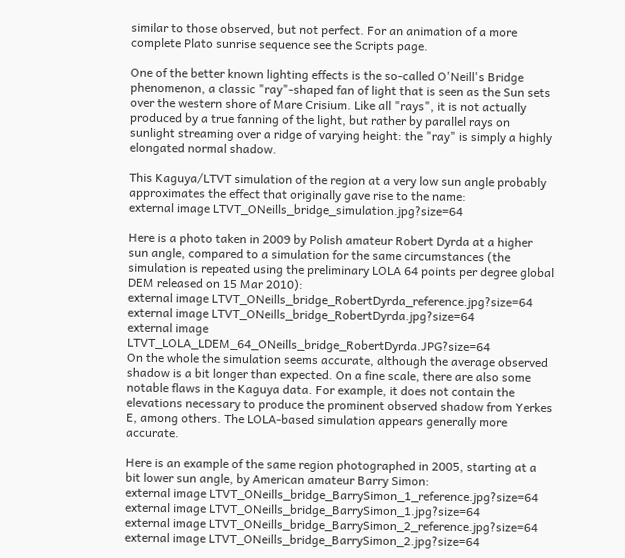similar to those observed, but not perfect. For an animation of a more complete Plato sunrise sequence see the Scripts page.

One of the better known lighting effects is the so-called O'Neill's Bridge phenomenon, a classic "ray"-shaped fan of light that is seen as the Sun sets over the western shore of Mare Crisium. Like all "rays", it is not actually produced by a true fanning of the light, but rather by parallel rays on sunlight streaming over a ridge of varying height: the "ray" is simply a highly elongated normal shadow.

This Kaguya/LTVT simulation of the region at a very low sun angle probably approximates the effect that originally gave rise to the name:
external image LTVT_ONeills_bridge_simulation.jpg?size=64

Here is a photo taken in 2009 by Polish amateur Robert Dyrda at a higher sun angle, compared to a simulation for the same circumstances (the simulation is repeated using the preliminary LOLA 64 points per degree global DEM released on 15 Mar 2010):
external image LTVT_ONeills_bridge_RobertDyrda_reference.jpg?size=64
external image LTVT_ONeills_bridge_RobertDyrda.jpg?size=64
external image LTVT_LOLA_LDEM_64_ONeills_bridge_RobertDyrda.JPG?size=64
On the whole the simulation seems accurate, although the average observed shadow is a bit longer than expected. On a fine scale, there are also some notable flaws in the Kaguya data. For example, it does not contain the elevations necessary to produce the prominent observed shadow from Yerkes E, among others. The LOLA-based simulation appears generally more accurate.

Here is an example of the same region photographed in 2005, starting at a bit lower sun angle, by American amateur Barry Simon:
external image LTVT_ONeills_bridge_BarrySimon_1_reference.jpg?size=64
external image LTVT_ONeills_bridge_BarrySimon_1.jpg?size=64
external image LTVT_ONeills_bridge_BarrySimon_2_reference.jpg?size=64
external image LTVT_ONeills_bridge_BarrySimon_2.jpg?size=64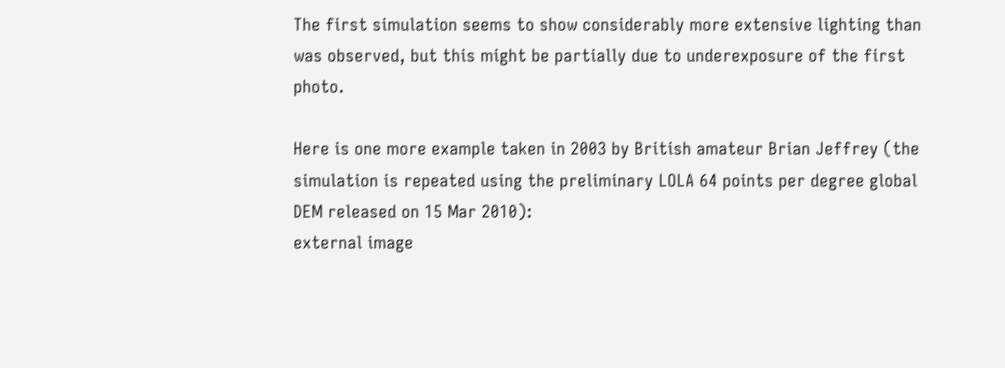The first simulation seems to show considerably more extensive lighting than was observed, but this might be partially due to underexposure of the first photo.

Here is one more example taken in 2003 by British amateur Brian Jeffrey (the simulation is repeated using the preliminary LOLA 64 points per degree global DEM released on 15 Mar 2010):
external image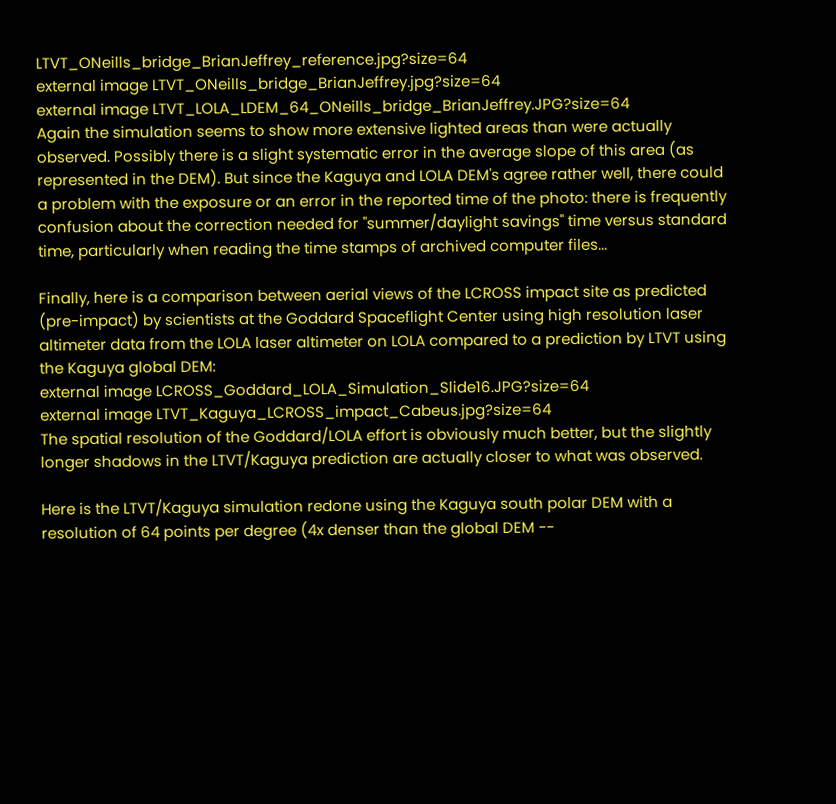LTVT_ONeills_bridge_BrianJeffrey_reference.jpg?size=64
external image LTVT_ONeills_bridge_BrianJeffrey.jpg?size=64
external image LTVT_LOLA_LDEM_64_ONeills_bridge_BrianJeffrey.JPG?size=64
Again the simulation seems to show more extensive lighted areas than were actually observed. Possibly there is a slight systematic error in the average slope of this area (as represented in the DEM). But since the Kaguya and LOLA DEM's agree rather well, there could a problem with the exposure or an error in the reported time of the photo: there is frequently confusion about the correction needed for "summer/daylight savings" time versus standard time, particularly when reading the time stamps of archived computer files...

Finally, here is a comparison between aerial views of the LCROSS impact site as predicted (pre-impact) by scientists at the Goddard Spaceflight Center using high resolution laser altimeter data from the LOLA laser altimeter on LOLA compared to a prediction by LTVT using the Kaguya global DEM:
external image LCROSS_Goddard_LOLA_Simulation_Slide16.JPG?size=64
external image LTVT_Kaguya_LCROSS_impact_Cabeus.jpg?size=64
The spatial resolution of the Goddard/LOLA effort is obviously much better, but the slightly longer shadows in the LTVT/Kaguya prediction are actually closer to what was observed.

Here is the LTVT/Kaguya simulation redone using the Kaguya south polar DEM with a resolution of 64 points per degree (4x denser than the global DEM --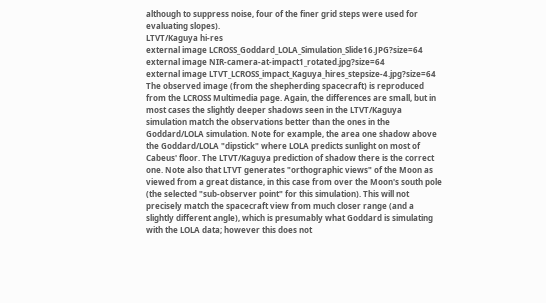although to suppress noise, four of the finer grid steps were used for evaluating slopes).
LTVT/Kaguya hi-res
external image LCROSS_Goddard_LOLA_Simulation_Slide16.JPG?size=64
external image NIR-camera-at-impact1_rotated.jpg?size=64
external image LTVT_LCROSS_impact_Kaguya_hires_stepsize-4.jpg?size=64
The observed image (from the shepherding spacecraft) is reproduced from the LCROSS Multimedia page. Again, the differences are small, but in most cases the slightly deeper shadows seen in the LTVT/Kaguya simulation match the observations better than the ones in the Goddard/LOLA simulation. Note for example, the area one shadow above the Goddard/LOLA "dipstick" where LOLA predicts sunlight on most of Cabeus' floor. The LTVT/Kaguya prediction of shadow there is the correct one. Note also that LTVT generates "orthographic views" of the Moon as viewed from a great distance, in this case from over the Moon's south pole (the selected "sub-observer point" for this simulation). This will not precisely match the spacecraft view from much closer range (and a slightly different angle), which is presumably what Goddard is simulating with the LOLA data; however this does not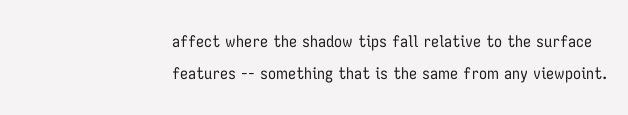affect where the shadow tips fall relative to the surface features -- something that is the same from any viewpoint.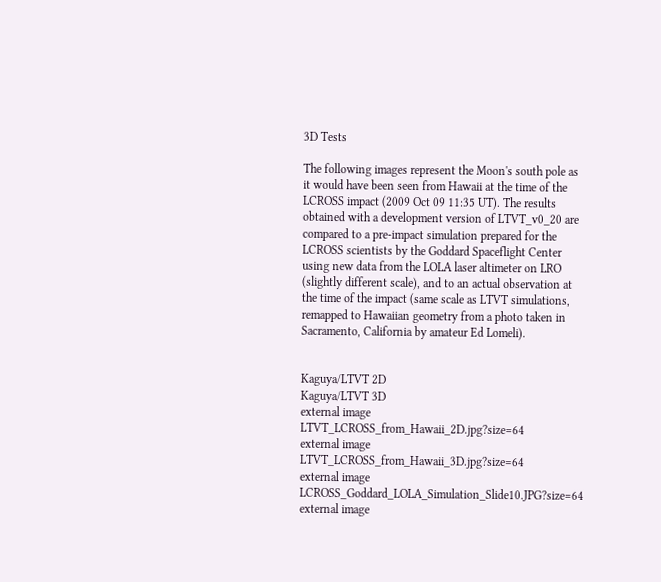3D Tests

The following images represent the Moon's south pole as it would have been seen from Hawaii at the time of the LCROSS impact (2009 Oct 09 11:35 UT). The results obtained with a development version of LTVT_v0_20 are compared to a pre-impact simulation prepared for the LCROSS scientists by the Goddard Spaceflight Center using new data from the LOLA laser altimeter on LRO (slightly different scale), and to an actual observation at the time of the impact (same scale as LTVT simulations, remapped to Hawaiian geometry from a photo taken in Sacramento, California by amateur Ed Lomeli).


Kaguya/LTVT 2D
Kaguya/LTVT 3D
external image LTVT_LCROSS_from_Hawaii_2D.jpg?size=64
external image LTVT_LCROSS_from_Hawaii_3D.jpg?size=64
external image LCROSS_Goddard_LOLA_Simulation_Slide10.JPG?size=64
external image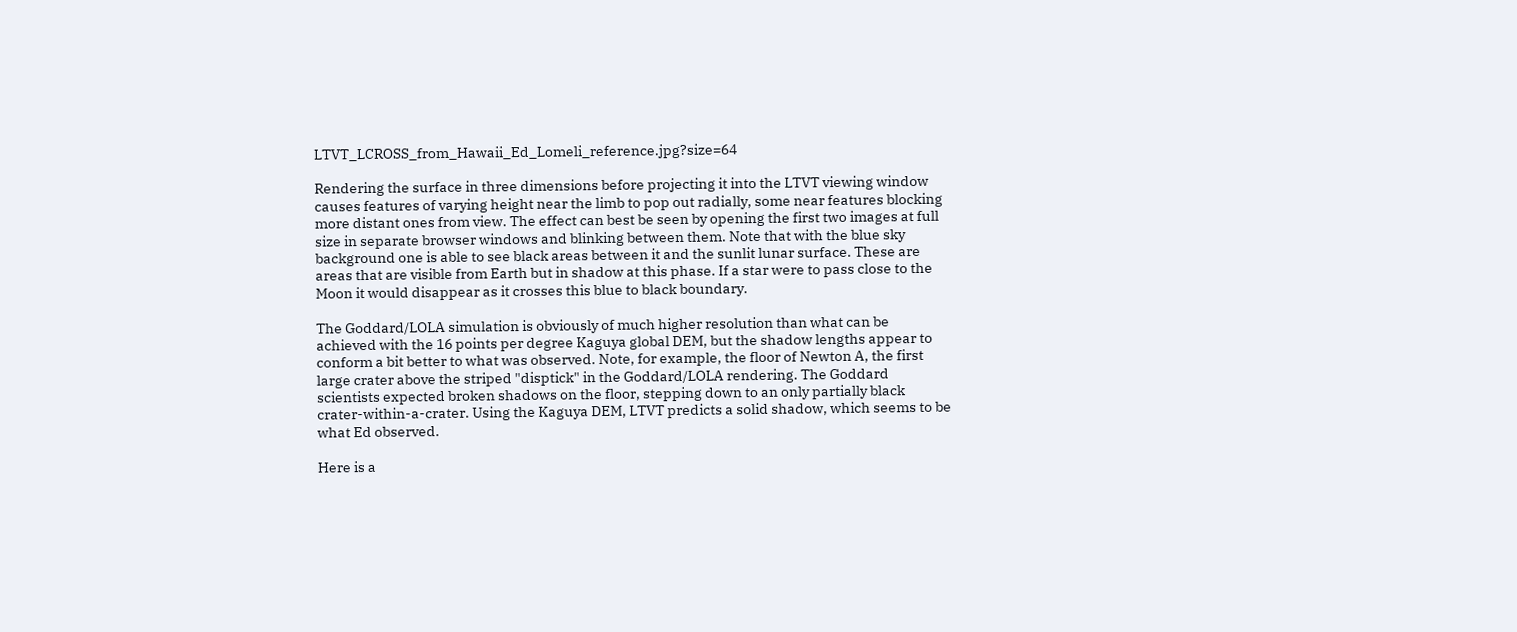LTVT_LCROSS_from_Hawaii_Ed_Lomeli_reference.jpg?size=64

Rendering the surface in three dimensions before projecting it into the LTVT viewing window causes features of varying height near the limb to pop out radially, some near features blocking more distant ones from view. The effect can best be seen by opening the first two images at full size in separate browser windows and blinking between them. Note that with the blue sky background one is able to see black areas between it and the sunlit lunar surface. These are areas that are visible from Earth but in shadow at this phase. If a star were to pass close to the Moon it would disappear as it crosses this blue to black boundary.

The Goddard/LOLA simulation is obviously of much higher resolution than what can be achieved with the 16 points per degree Kaguya global DEM, but the shadow lengths appear to conform a bit better to what was observed. Note, for example, the floor of Newton A, the first large crater above the striped "disptick" in the Goddard/LOLA rendering. The Goddard scientists expected broken shadows on the floor, stepping down to an only partially black crater-within-a-crater. Using the Kaguya DEM, LTVT predicts a solid shadow, which seems to be what Ed observed.

Here is a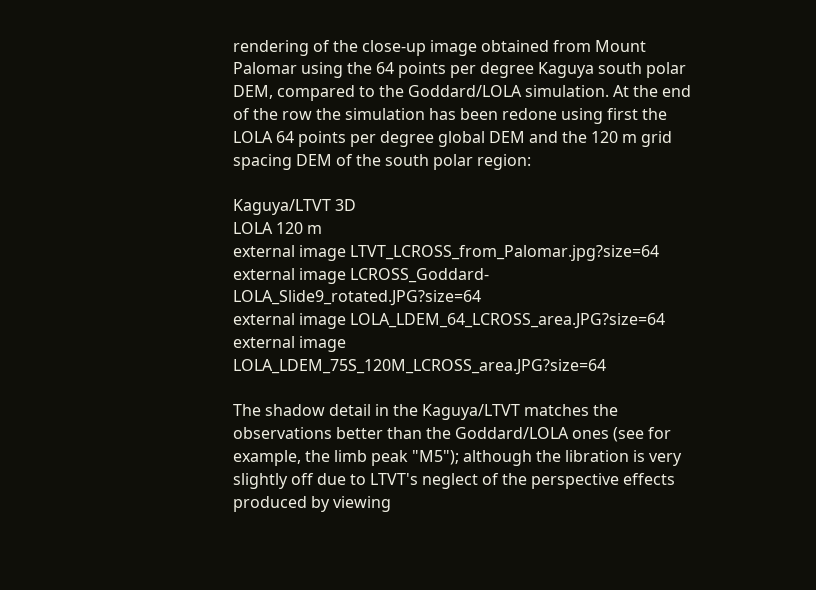rendering of the close-up image obtained from Mount Palomar using the 64 points per degree Kaguya south polar DEM, compared to the Goddard/LOLA simulation. At the end of the row the simulation has been redone using first the LOLA 64 points per degree global DEM and the 120 m grid spacing DEM of the south polar region:

Kaguya/LTVT 3D
LOLA 120 m
external image LTVT_LCROSS_from_Palomar.jpg?size=64
external image LCROSS_Goddard-LOLA_Slide9_rotated.JPG?size=64
external image LOLA_LDEM_64_LCROSS_area.JPG?size=64
external image LOLA_LDEM_75S_120M_LCROSS_area.JPG?size=64

The shadow detail in the Kaguya/LTVT matches the observations better than the Goddard/LOLA ones (see for example, the limb peak "M5"); although the libration is very slightly off due to LTVT's neglect of the perspective effects produced by viewing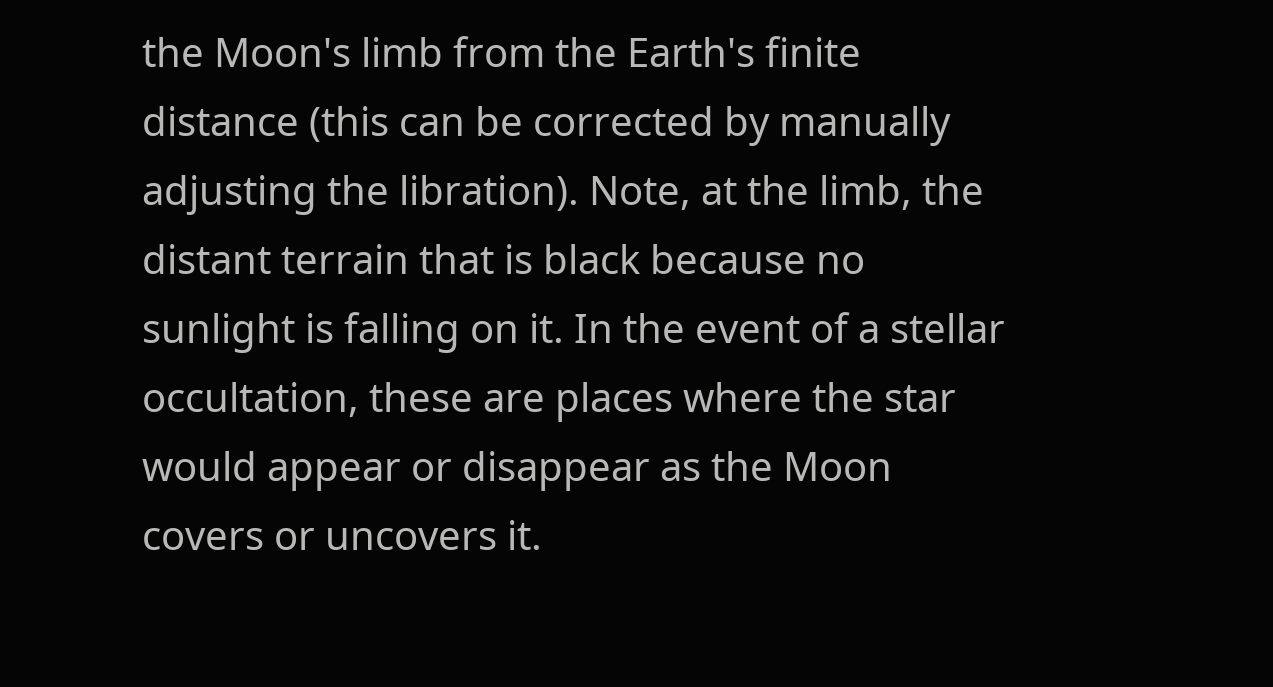the Moon's limb from the Earth's finite distance (this can be corrected by manually adjusting the libration). Note, at the limb, the distant terrain that is black because no sunlight is falling on it. In the event of a stellar occultation, these are places where the star would appear or disappear as the Moon covers or uncovers it.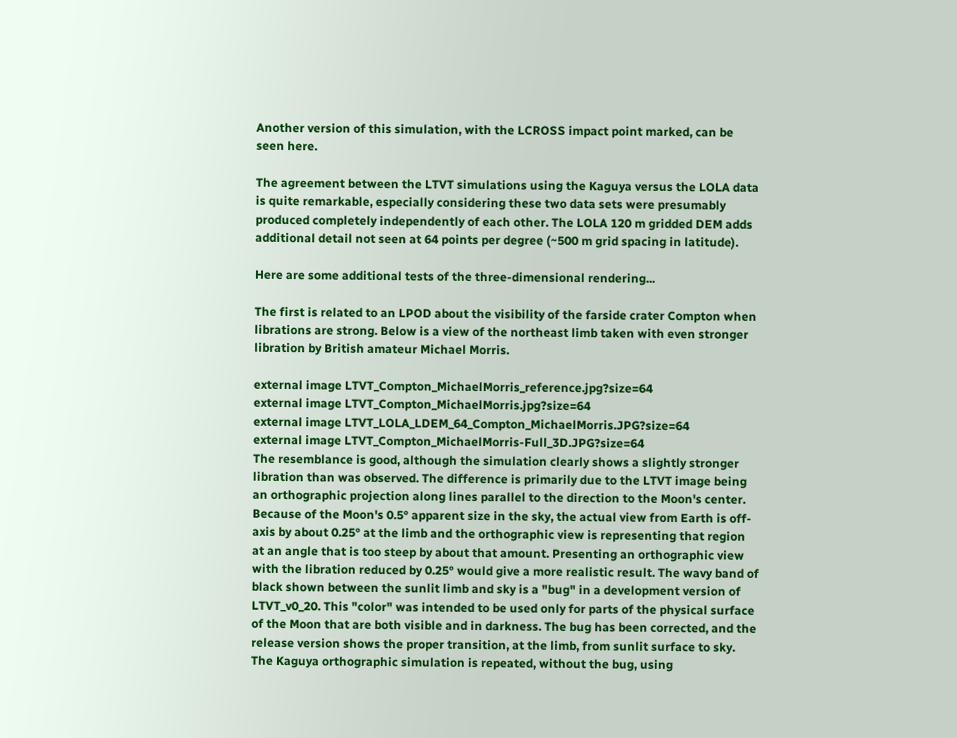Another version of this simulation, with the LCROSS impact point marked, can be seen here.

The agreement between the LTVT simulations using the Kaguya versus the LOLA data is quite remarkable, especially considering these two data sets were presumably produced completely independently of each other. The LOLA 120 m gridded DEM adds additional detail not seen at 64 points per degree (~500 m grid spacing in latitude).

Here are some additional tests of the three-dimensional rendering...

The first is related to an LPOD about the visibility of the farside crater Compton when librations are strong. Below is a view of the northeast limb taken with even stronger libration by British amateur Michael Morris.

external image LTVT_Compton_MichaelMorris_reference.jpg?size=64
external image LTVT_Compton_MichaelMorris.jpg?size=64
external image LTVT_LOLA_LDEM_64_Compton_MichaelMorris.JPG?size=64
external image LTVT_Compton_MichaelMorris-Full_3D.JPG?size=64
The resemblance is good, although the simulation clearly shows a slightly stronger libration than was observed. The difference is primarily due to the LTVT image being an orthographic projection along lines parallel to the direction to the Moon's center. Because of the Moon's 0.5° apparent size in the sky, the actual view from Earth is off-axis by about 0.25° at the limb and the orthographic view is representing that region at an angle that is too steep by about that amount. Presenting an orthographic view with the libration reduced by 0.25° would give a more realistic result. The wavy band of black shown between the sunlit limb and sky is a "bug" in a development version of LTVT_v0_20. This "color" was intended to be used only for parts of the physical surface of the Moon that are both visible and in darkness. The bug has been corrected, and the release version shows the proper transition, at the limb, from sunlit surface to sky. The Kaguya orthographic simulation is repeated, without the bug, using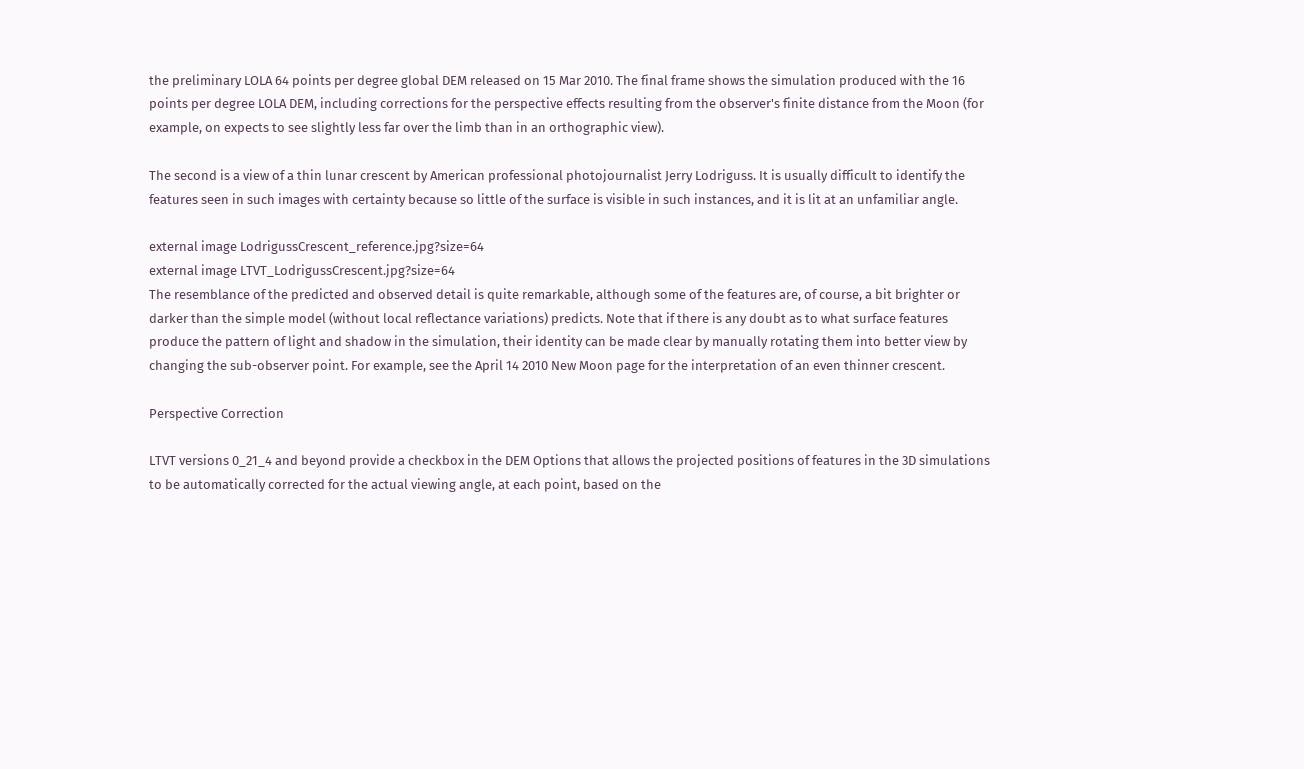the preliminary LOLA 64 points per degree global DEM released on 15 Mar 2010. The final frame shows the simulation produced with the 16 points per degree LOLA DEM, including corrections for the perspective effects resulting from the observer's finite distance from the Moon (for example, on expects to see slightly less far over the limb than in an orthographic view).

The second is a view of a thin lunar crescent by American professional photojournalist Jerry Lodriguss. It is usually difficult to identify the features seen in such images with certainty because so little of the surface is visible in such instances, and it is lit at an unfamiliar angle.

external image LodrigussCrescent_reference.jpg?size=64
external image LTVT_LodrigussCrescent.jpg?size=64
The resemblance of the predicted and observed detail is quite remarkable, although some of the features are, of course, a bit brighter or darker than the simple model (without local reflectance variations) predicts. Note that if there is any doubt as to what surface features produce the pattern of light and shadow in the simulation, their identity can be made clear by manually rotating them into better view by changing the sub-observer point. For example, see the April 14 2010 New Moon page for the interpretation of an even thinner crescent.

Perspective Correction

LTVT versions 0_21_4 and beyond provide a checkbox in the DEM Options that allows the projected positions of features in the 3D simulations to be automatically corrected for the actual viewing angle, at each point, based on the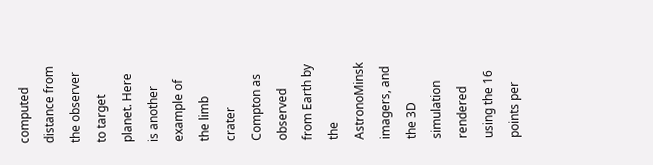computed distance from the observer to target planet. Here is another example of the limb crater Compton as observed from Earth by the AstronoMinsk imagers, and the 3D simulation rendered using the 16 points per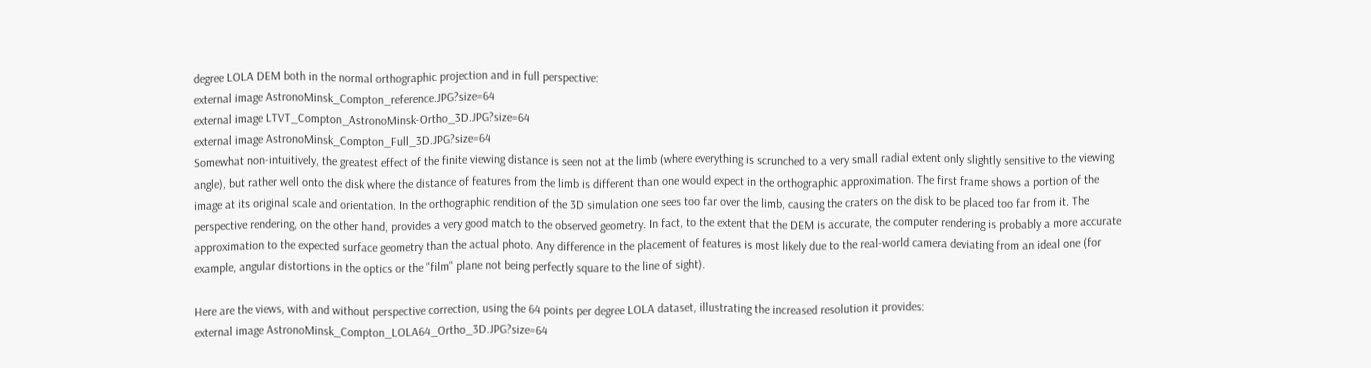degree LOLA DEM both in the normal orthographic projection and in full perspective:
external image AstronoMinsk_Compton_reference.JPG?size=64
external image LTVT_Compton_AstronoMinsk-Ortho_3D.JPG?size=64
external image AstronoMinsk_Compton_Full_3D.JPG?size=64
Somewhat non-intuitively, the greatest effect of the finite viewing distance is seen not at the limb (where everything is scrunched to a very small radial extent only slightly sensitive to the viewing angle), but rather well onto the disk where the distance of features from the limb is different than one would expect in the orthographic approximation. The first frame shows a portion of the image at its original scale and orientation. In the orthographic rendition of the 3D simulation one sees too far over the limb, causing the craters on the disk to be placed too far from it. The perspective rendering, on the other hand, provides a very good match to the observed geometry. In fact, to the extent that the DEM is accurate, the computer rendering is probably a more accurate approximation to the expected surface geometry than the actual photo. Any difference in the placement of features is most likely due to the real-world camera deviating from an ideal one (for example, angular distortions in the optics or the "film" plane not being perfectly square to the line of sight).

Here are the views, with and without perspective correction, using the 64 points per degree LOLA dataset, illustrating the increased resolution it provides:
external image AstronoMinsk_Compton_LOLA64_Ortho_3D.JPG?size=64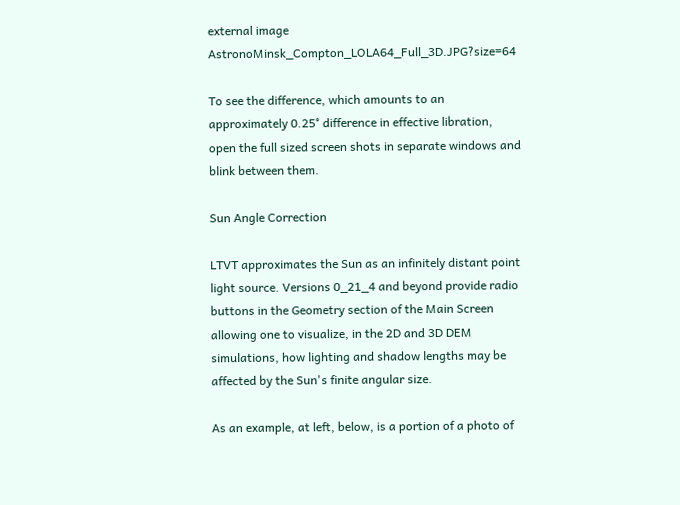external image AstronoMinsk_Compton_LOLA64_Full_3D.JPG?size=64

To see the difference, which amounts to an approximately 0.25° difference in effective libration, open the full sized screen shots in separate windows and blink between them.

Sun Angle Correction

LTVT approximates the Sun as an infinitely distant point light source. Versions 0_21_4 and beyond provide radio buttons in the Geometry section of the Main Screen allowing one to visualize, in the 2D and 3D DEM simulations, how lighting and shadow lengths may be affected by the Sun's finite angular size.

As an example, at left, below, is a portion of a photo of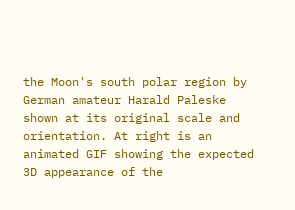the Moon's south polar region by German amateur Harald Paleske shown at its original scale and orientation. At right is an animated GIF showing the expected 3D appearance of the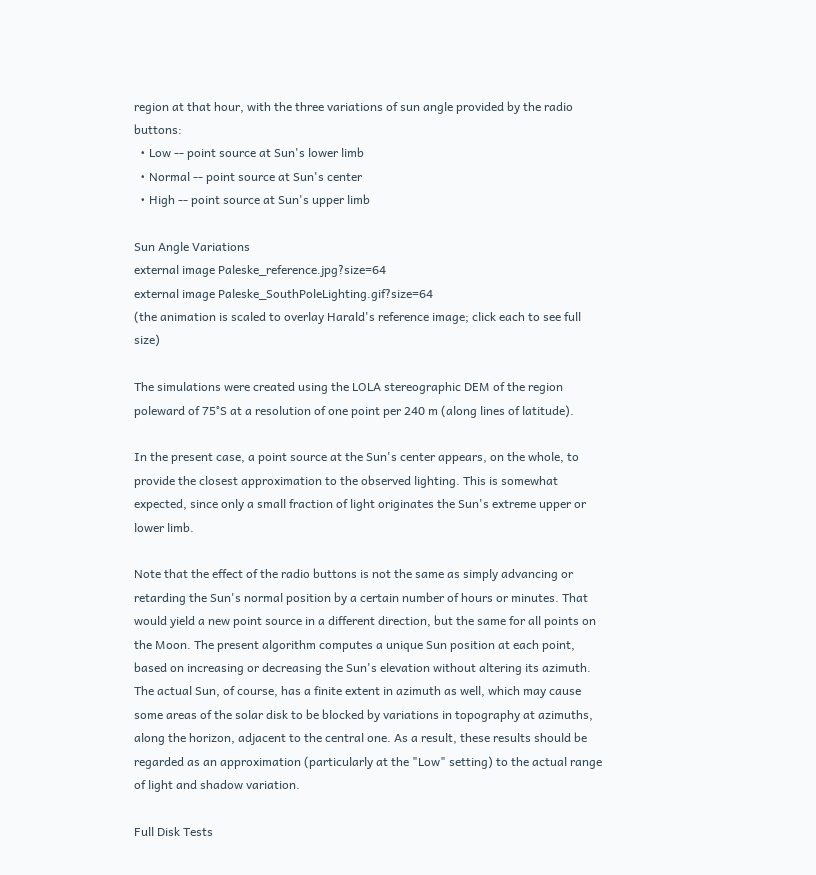region at that hour, with the three variations of sun angle provided by the radio buttons:
  • Low -- point source at Sun's lower limb
  • Normal -- point source at Sun's center
  • High -- point source at Sun's upper limb

Sun Angle Variations
external image Paleske_reference.jpg?size=64
external image Paleske_SouthPoleLighting.gif?size=64
(the animation is scaled to overlay Harald's reference image; click each to see full size)

The simulations were created using the LOLA stereographic DEM of the region poleward of 75°S at a resolution of one point per 240 m (along lines of latitude).

In the present case, a point source at the Sun's center appears, on the whole, to provide the closest approximation to the observed lighting. This is somewhat expected, since only a small fraction of light originates the Sun's extreme upper or lower limb.

Note that the effect of the radio buttons is not the same as simply advancing or retarding the Sun's normal position by a certain number of hours or minutes. That would yield a new point source in a different direction, but the same for all points on the Moon. The present algorithm computes a unique Sun position at each point, based on increasing or decreasing the Sun's elevation without altering its azimuth. The actual Sun, of course, has a finite extent in azimuth as well, which may cause some areas of the solar disk to be blocked by variations in topography at azimuths, along the horizon, adjacent to the central one. As a result, these results should be regarded as an approximation (particularly at the "Low" setting) to the actual range of light and shadow variation.

Full Disk Tests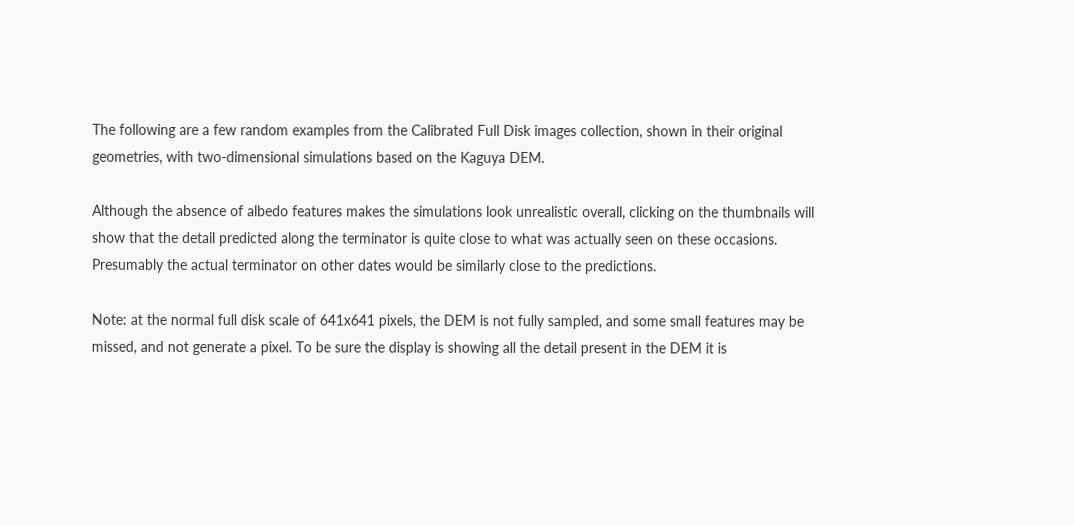The following are a few random examples from the Calibrated Full Disk images collection, shown in their original geometries, with two-dimensional simulations based on the Kaguya DEM.

Although the absence of albedo features makes the simulations look unrealistic overall, clicking on the thumbnails will show that the detail predicted along the terminator is quite close to what was actually seen on these occasions. Presumably the actual terminator on other dates would be similarly close to the predictions.

Note: at the normal full disk scale of 641x641 pixels, the DEM is not fully sampled, and some small features may be missed, and not generate a pixel. To be sure the display is showing all the detail present in the DEM it is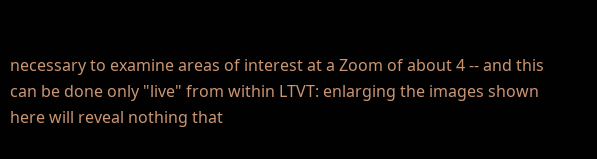necessary to examine areas of interest at a Zoom of about 4 -- and this can be done only "live" from within LTVT: enlarging the images shown here will reveal nothing that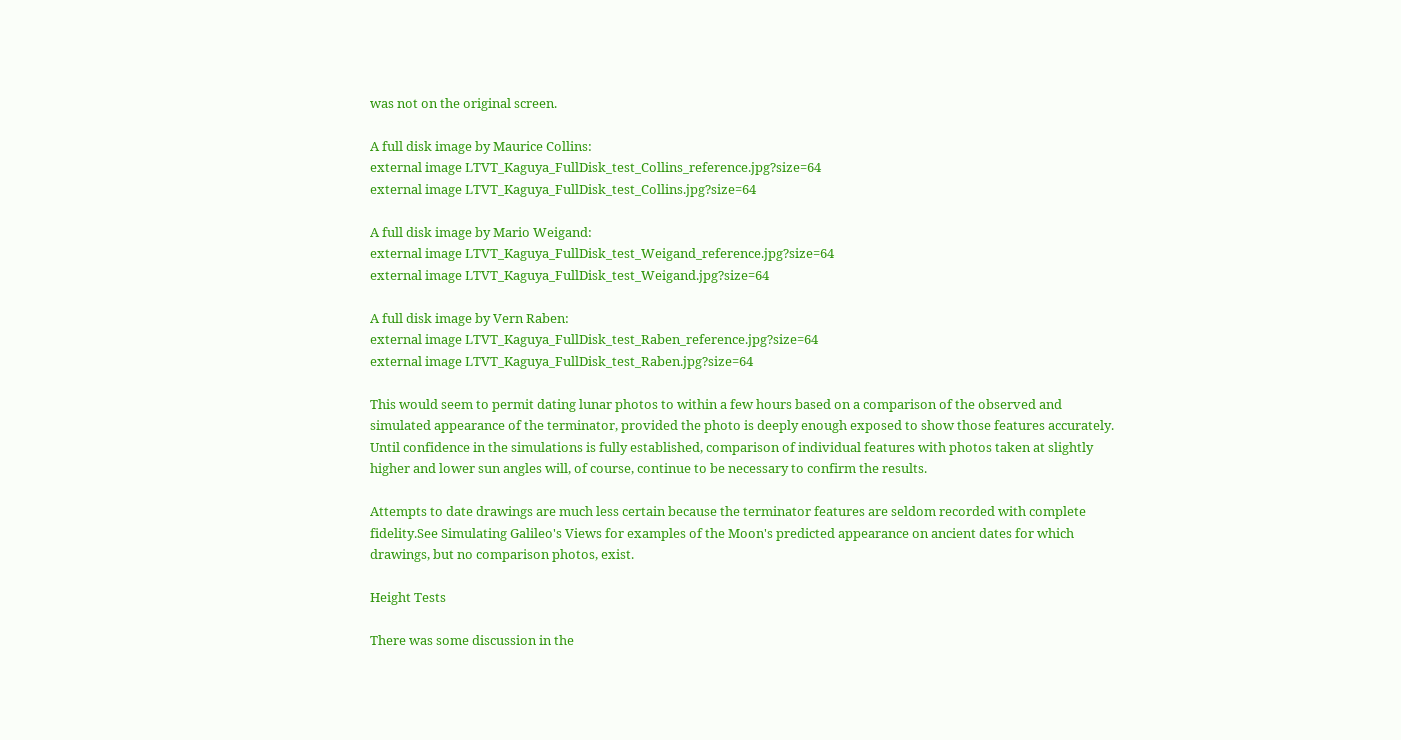was not on the original screen.

A full disk image by Maurice Collins:
external image LTVT_Kaguya_FullDisk_test_Collins_reference.jpg?size=64
external image LTVT_Kaguya_FullDisk_test_Collins.jpg?size=64

A full disk image by Mario Weigand:
external image LTVT_Kaguya_FullDisk_test_Weigand_reference.jpg?size=64
external image LTVT_Kaguya_FullDisk_test_Weigand.jpg?size=64

A full disk image by Vern Raben:
external image LTVT_Kaguya_FullDisk_test_Raben_reference.jpg?size=64
external image LTVT_Kaguya_FullDisk_test_Raben.jpg?size=64

This would seem to permit dating lunar photos to within a few hours based on a comparison of the observed and simulated appearance of the terminator, provided the photo is deeply enough exposed to show those features accurately. Until confidence in the simulations is fully established, comparison of individual features with photos taken at slightly higher and lower sun angles will, of course, continue to be necessary to confirm the results.

Attempts to date drawings are much less certain because the terminator features are seldom recorded with complete fidelity.See Simulating Galileo's Views for examples of the Moon's predicted appearance on ancient dates for which drawings, but no comparison photos, exist.

Height Tests

There was some discussion in the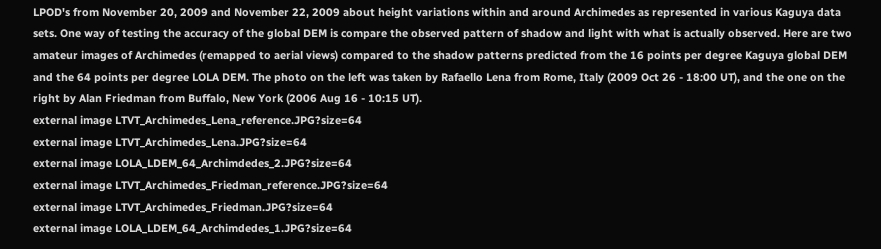LPOD's from November 20, 2009 and November 22, 2009 about height variations within and around Archimedes as represented in various Kaguya data sets. One way of testing the accuracy of the global DEM is compare the observed pattern of shadow and light with what is actually observed. Here are two amateur images of Archimedes (remapped to aerial views) compared to the shadow patterns predicted from the 16 points per degree Kaguya global DEM and the 64 points per degree LOLA DEM. The photo on the left was taken by Rafaello Lena from Rome, Italy (2009 Oct 26 - 18:00 UT), and the one on the right by Alan Friedman from Buffalo, New York (2006 Aug 16 - 10:15 UT).
external image LTVT_Archimedes_Lena_reference.JPG?size=64
external image LTVT_Archimedes_Lena.JPG?size=64
external image LOLA_LDEM_64_Archimdedes_2.JPG?size=64
external image LTVT_Archimedes_Friedman_reference.JPG?size=64
external image LTVT_Archimedes_Friedman.JPG?size=64
external image LOLA_LDEM_64_Archimdedes_1.JPG?size=64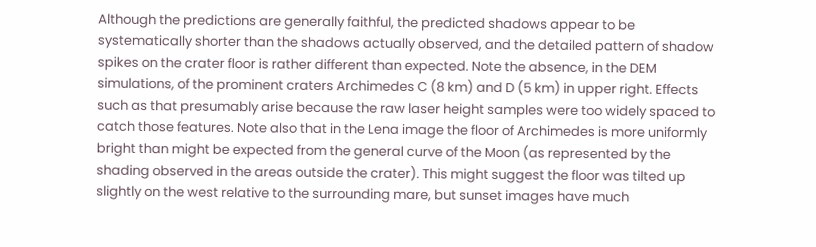Although the predictions are generally faithful, the predicted shadows appear to be systematically shorter than the shadows actually observed, and the detailed pattern of shadow spikes on the crater floor is rather different than expected. Note the absence, in the DEM simulations, of the prominent craters Archimedes C (8 km) and D (5 km) in upper right. Effects such as that presumably arise because the raw laser height samples were too widely spaced to catch those features. Note also that in the Lena image the floor of Archimedes is more uniformly bright than might be expected from the general curve of the Moon (as represented by the shading observed in the areas outside the crater). This might suggest the floor was tilted up slightly on the west relative to the surrounding mare, but sunset images have much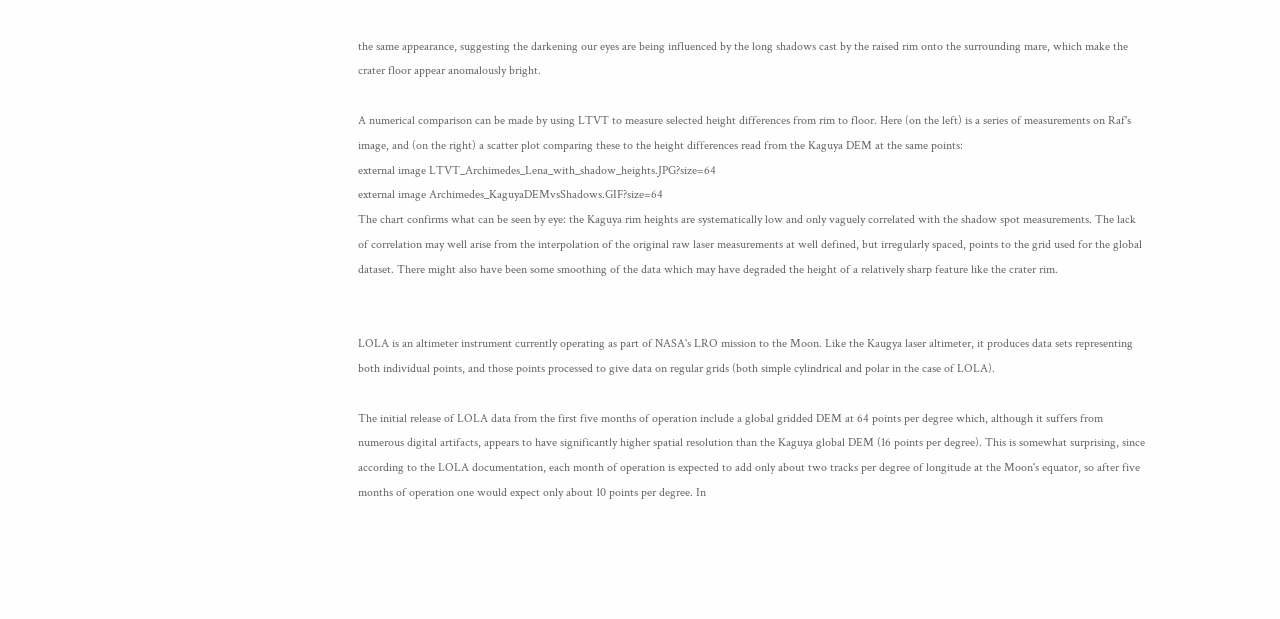the same appearance, suggesting the darkening our eyes are being influenced by the long shadows cast by the raised rim onto the surrounding mare, which make the crater floor appear anomalously bright.

A numerical comparison can be made by using LTVT to measure selected height differences from rim to floor. Here (on the left) is a series of measurements on Raf's image, and (on the right) a scatter plot comparing these to the height differences read from the Kaguya DEM at the same points:
external image LTVT_Archimedes_Lena_with_shadow_heights.JPG?size=64
external image Archimedes_KaguyaDEMvsShadows.GIF?size=64
The chart confirms what can be seen by eye: the Kaguya rim heights are systematically low and only vaguely correlated with the shadow spot measurements. The lack of correlation may well arise from the interpolation of the original raw laser measurements at well defined, but irregularly spaced, points to the grid used for the global dataset. There might also have been some smoothing of the data which may have degraded the height of a relatively sharp feature like the crater rim.


LOLA is an altimeter instrument currently operating as part of NASA's LRO mission to the Moon. Like the Kaugya laser altimeter, it produces data sets representing both individual points, and those points processed to give data on regular grids (both simple cylindrical and polar in the case of LOLA).

The initial release of LOLA data from the first five months of operation include a global gridded DEM at 64 points per degree which, although it suffers from numerous digital artifacts, appears to have significantly higher spatial resolution than the Kaguya global DEM (16 points per degree). This is somewhat surprising, since according to the LOLA documentation, each month of operation is expected to add only about two tracks per degree of longitude at the Moon's equator, so after five months of operation one would expect only about 10 points per degree. In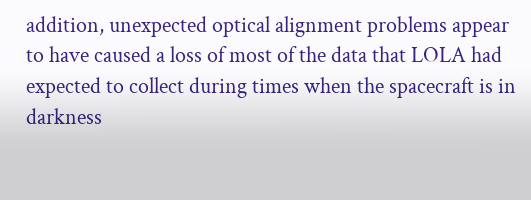addition, unexpected optical alignment problems appear to have caused a loss of most of the data that LOLA had expected to collect during times when the spacecraft is in darkness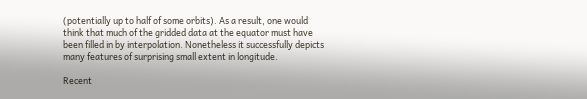(potentially up to half of some orbits). As a result, one would think that much of the gridded data at the equator must have been filled in by interpolation. Nonetheless it successfully depicts many features of surprising small extent in longitude.

Recent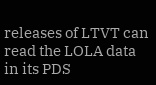releases of LTVT can read the LOLA data in its PDS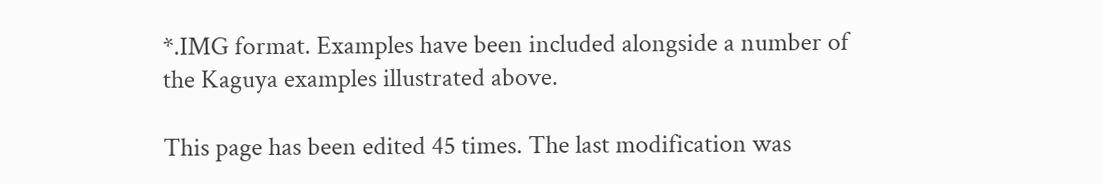*.IMG format. Examples have been included alongside a number of the Kaguya examples illustrated above.

This page has been edited 45 times. The last modification was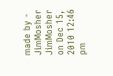made by - JimMosher JimMosher on Dec 15, 2010 12:46 pm